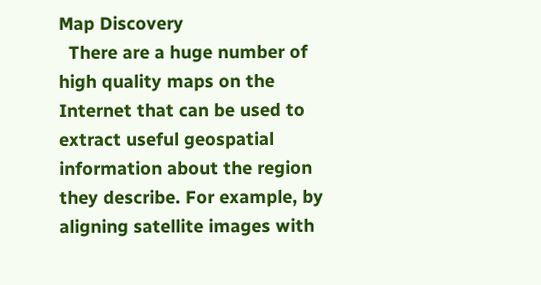Map Discovery
  There are a huge number of high quality maps on the Internet that can be used to extract useful geospatial information about the region they describe. For example, by aligning satellite images with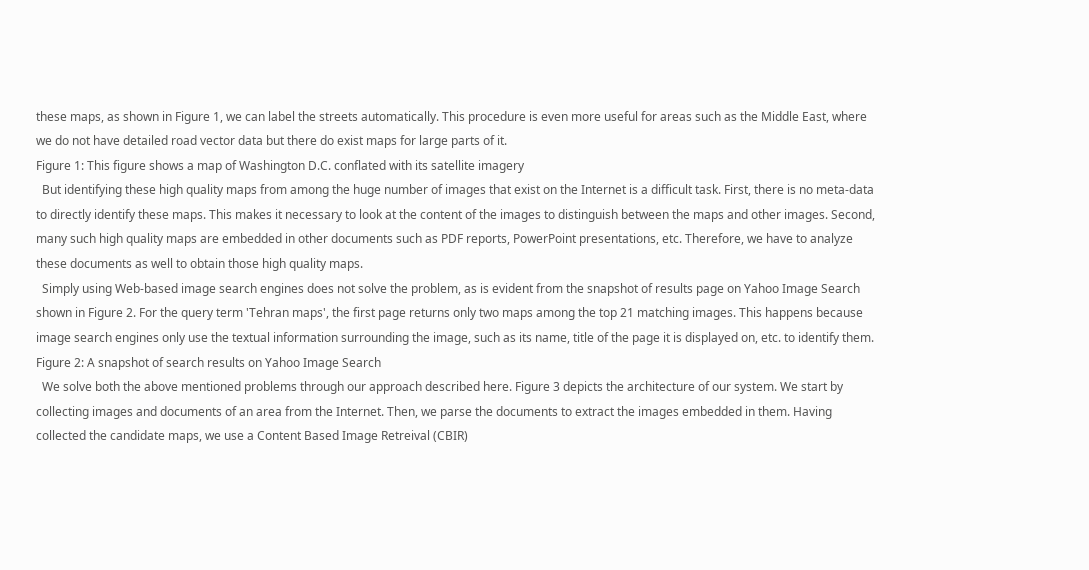these maps, as shown in Figure 1, we can label the streets automatically. This procedure is even more useful for areas such as the Middle East, where we do not have detailed road vector data but there do exist maps for large parts of it.
Figure 1: This figure shows a map of Washington D.C. conflated with its satellite imagery
  But identifying these high quality maps from among the huge number of images that exist on the Internet is a difficult task. First, there is no meta-data to directly identify these maps. This makes it necessary to look at the content of the images to distinguish between the maps and other images. Second, many such high quality maps are embedded in other documents such as PDF reports, PowerPoint presentations, etc. Therefore, we have to analyze these documents as well to obtain those high quality maps.
  Simply using Web-based image search engines does not solve the problem, as is evident from the snapshot of results page on Yahoo Image Search shown in Figure 2. For the query term 'Tehran maps', the first page returns only two maps among the top 21 matching images. This happens because image search engines only use the textual information surrounding the image, such as its name, title of the page it is displayed on, etc. to identify them.
Figure 2: A snapshot of search results on Yahoo Image Search
  We solve both the above mentioned problems through our approach described here. Figure 3 depicts the architecture of our system. We start by collecting images and documents of an area from the Internet. Then, we parse the documents to extract the images embedded in them. Having collected the candidate maps, we use a Content Based Image Retreival (CBIR)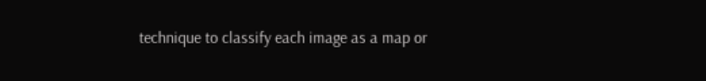technique to classify each image as a map or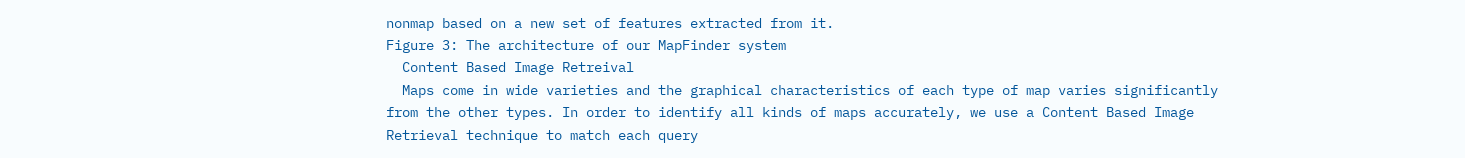nonmap based on a new set of features extracted from it.
Figure 3: The architecture of our MapFinder system
  Content Based Image Retreival
  Maps come in wide varieties and the graphical characteristics of each type of map varies significantly from the other types. In order to identify all kinds of maps accurately, we use a Content Based Image Retrieval technique to match each query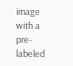image with a pre-labeled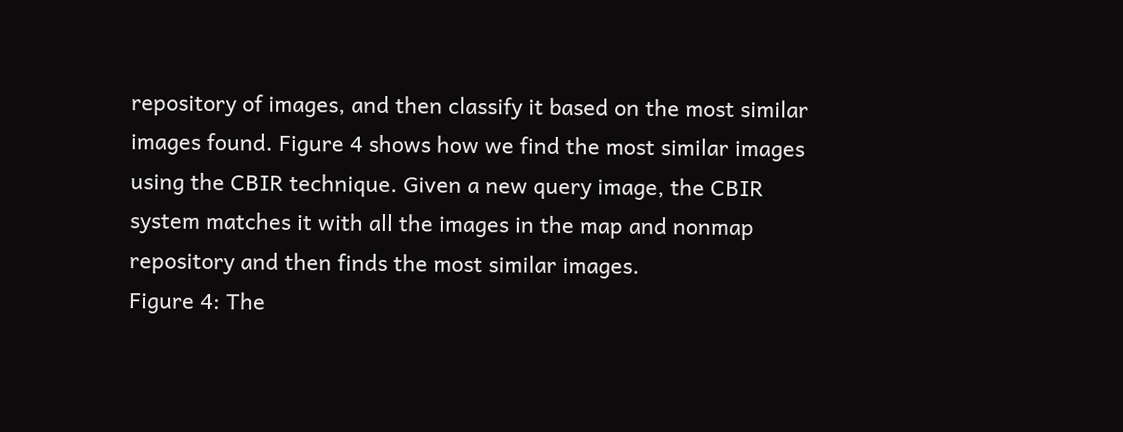repository of images, and then classify it based on the most similar images found. Figure 4 shows how we find the most similar images using the CBIR technique. Given a new query image, the CBIR system matches it with all the images in the map and nonmap repository and then finds the most similar images.
Figure 4: The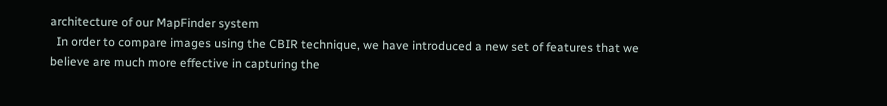architecture of our MapFinder system
  In order to compare images using the CBIR technique, we have introduced a new set of features that we believe are much more effective in capturing the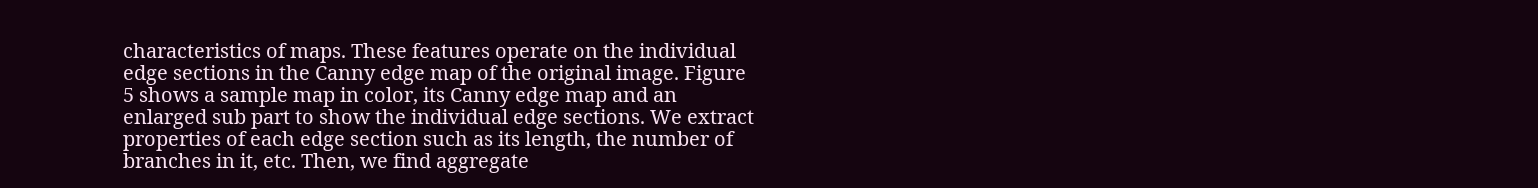characteristics of maps. These features operate on the individual edge sections in the Canny edge map of the original image. Figure 5 shows a sample map in color, its Canny edge map and an enlarged sub part to show the individual edge sections. We extract properties of each edge section such as its length, the number of branches in it, etc. Then, we find aggregate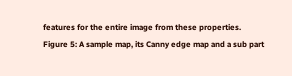features for the entire image from these properties.
Figure 5: A sample map, its Canny edge map and a sub part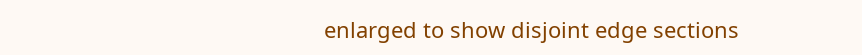enlarged to show disjoint edge sections